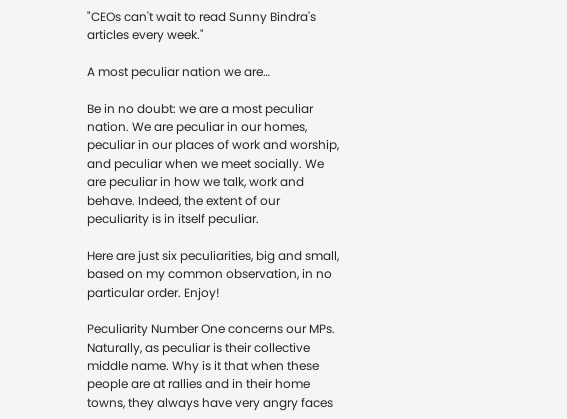"CEOs can't wait to read Sunny Bindra's articles every week."

A most peculiar nation we are…

Be in no doubt: we are a most peculiar nation. We are peculiar in our homes, peculiar in our places of work and worship, and peculiar when we meet socially. We are peculiar in how we talk, work and behave. Indeed, the extent of our peculiarity is in itself peculiar.

Here are just six peculiarities, big and small, based on my common observation, in no particular order. Enjoy!

Peculiarity Number One concerns our MPs. Naturally, as peculiar is their collective middle name. Why is it that when these people are at rallies and in their home towns, they always have very angry faces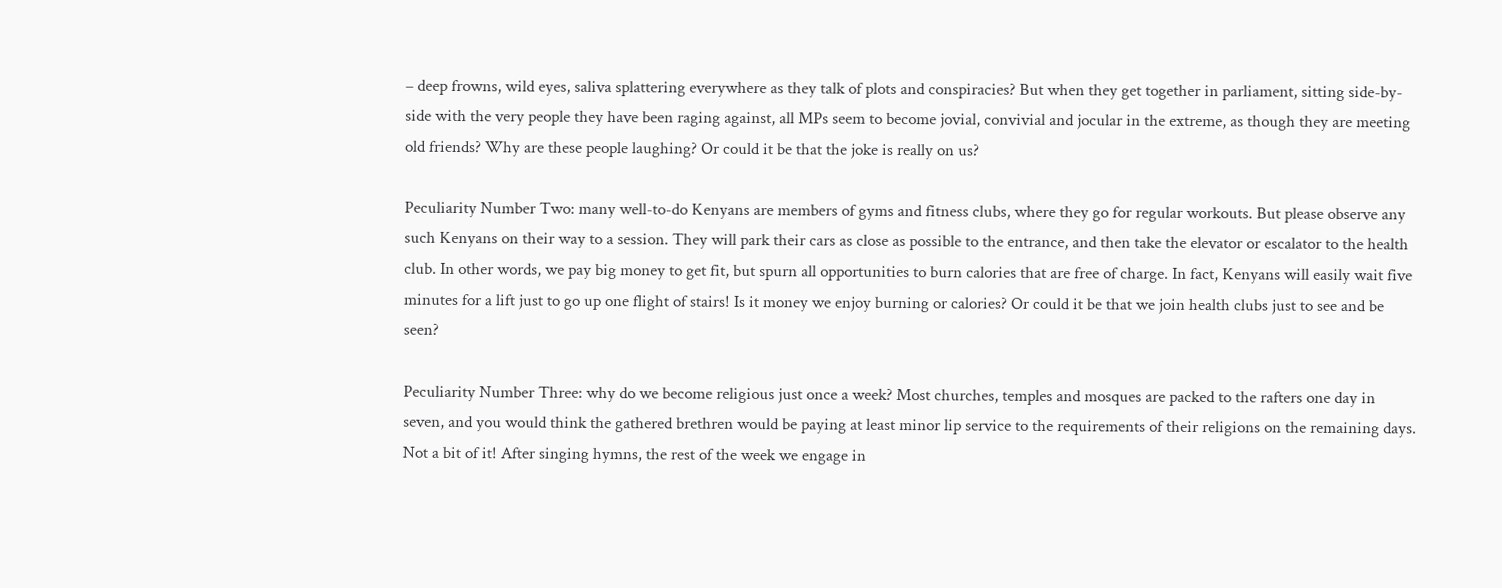– deep frowns, wild eyes, saliva splattering everywhere as they talk of plots and conspiracies? But when they get together in parliament, sitting side-by-side with the very people they have been raging against, all MPs seem to become jovial, convivial and jocular in the extreme, as though they are meeting old friends? Why are these people laughing? Or could it be that the joke is really on us?

Peculiarity Number Two: many well-to-do Kenyans are members of gyms and fitness clubs, where they go for regular workouts. But please observe any such Kenyans on their way to a session. They will park their cars as close as possible to the entrance, and then take the elevator or escalator to the health club. In other words, we pay big money to get fit, but spurn all opportunities to burn calories that are free of charge. In fact, Kenyans will easily wait five minutes for a lift just to go up one flight of stairs! Is it money we enjoy burning or calories? Or could it be that we join health clubs just to see and be seen?

Peculiarity Number Three: why do we become religious just once a week? Most churches, temples and mosques are packed to the rafters one day in seven, and you would think the gathered brethren would be paying at least minor lip service to the requirements of their religions on the remaining days. Not a bit of it! After singing hymns, the rest of the week we engage in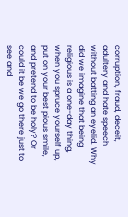corruption, fraud, deceit, adultery and hate speech without batting an eyelid. Why did we imagine that being religious is a one-day thing, when you spruce yourself up, put on your best pious smile, and pretend to be holy? Or could it be we go there just to see and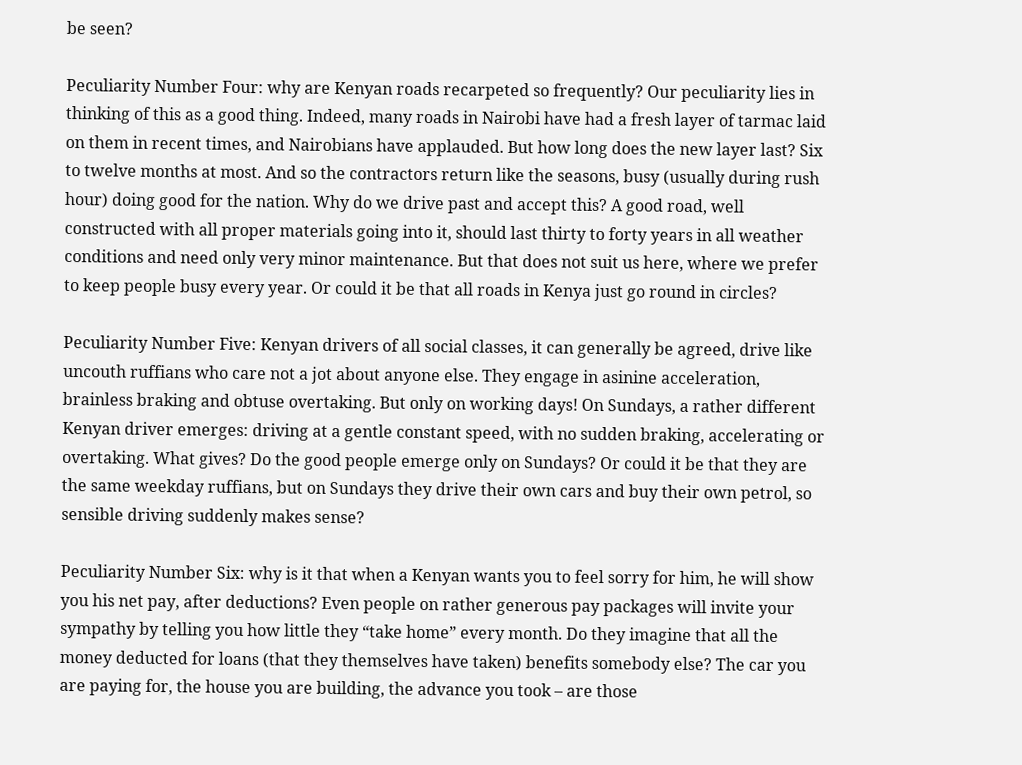be seen?

Peculiarity Number Four: why are Kenyan roads recarpeted so frequently? Our peculiarity lies in thinking of this as a good thing. Indeed, many roads in Nairobi have had a fresh layer of tarmac laid on them in recent times, and Nairobians have applauded. But how long does the new layer last? Six to twelve months at most. And so the contractors return like the seasons, busy (usually during rush hour) doing good for the nation. Why do we drive past and accept this? A good road, well constructed with all proper materials going into it, should last thirty to forty years in all weather conditions and need only very minor maintenance. But that does not suit us here, where we prefer to keep people busy every year. Or could it be that all roads in Kenya just go round in circles?

Peculiarity Number Five: Kenyan drivers of all social classes, it can generally be agreed, drive like uncouth ruffians who care not a jot about anyone else. They engage in asinine acceleration, brainless braking and obtuse overtaking. But only on working days! On Sundays, a rather different Kenyan driver emerges: driving at a gentle constant speed, with no sudden braking, accelerating or overtaking. What gives? Do the good people emerge only on Sundays? Or could it be that they are the same weekday ruffians, but on Sundays they drive their own cars and buy their own petrol, so sensible driving suddenly makes sense?

Peculiarity Number Six: why is it that when a Kenyan wants you to feel sorry for him, he will show you his net pay, after deductions? Even people on rather generous pay packages will invite your sympathy by telling you how little they “take home” every month. Do they imagine that all the money deducted for loans (that they themselves have taken) benefits somebody else? The car you are paying for, the house you are building, the advance you took – are those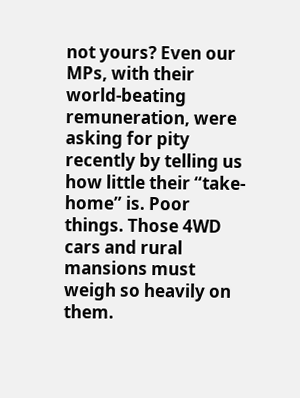not yours? Even our MPs, with their world-beating remuneration, were asking for pity recently by telling us how little their “take-home” is. Poor things. Those 4WD cars and rural mansions must weigh so heavily on them.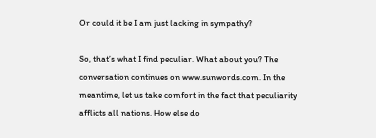Or could it be I am just lacking in sympathy?

So, that’s what I find peculiar. What about you? The conversation continues on www.sunwords.com. In the meantime, let us take comfort in the fact that peculiarity afflicts all nations. How else do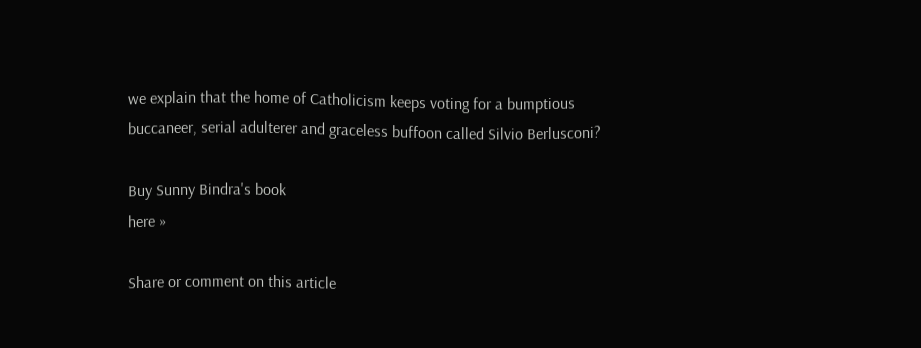we explain that the home of Catholicism keeps voting for a bumptious buccaneer, serial adulterer and graceless buffoon called Silvio Berlusconi?

Buy Sunny Bindra's book
here »

Share or comment on this article